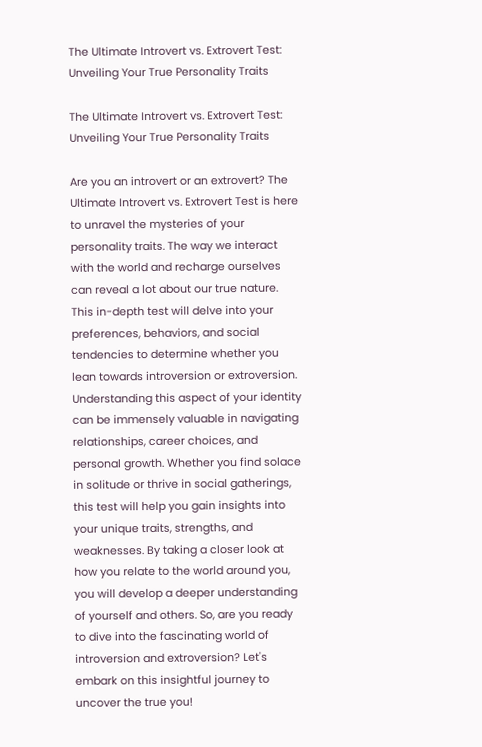The Ultimate Introvert vs. Extrovert Test: Unveiling Your True Personality Traits

The Ultimate Introvert vs. Extrovert Test: Unveiling Your True Personality Traits

Are you an introvert or an extrovert? The Ultimate Introvert vs. Extrovert Test is here to unravel the mysteries of your personality traits. The way we interact with the world and recharge ourselves can reveal a lot about our true nature. This in-depth test will delve into your preferences, behaviors, and social tendencies to determine whether you lean towards introversion or extroversion. Understanding this aspect of your identity can be immensely valuable in navigating relationships, career choices, and personal growth. Whether you find solace in solitude or thrive in social gatherings, this test will help you gain insights into your unique traits, strengths, and weaknesses. By taking a closer look at how you relate to the world around you, you will develop a deeper understanding of yourself and others. So, are you ready to dive into the fascinating world of introversion and extroversion? Let's embark on this insightful journey to uncover the true you!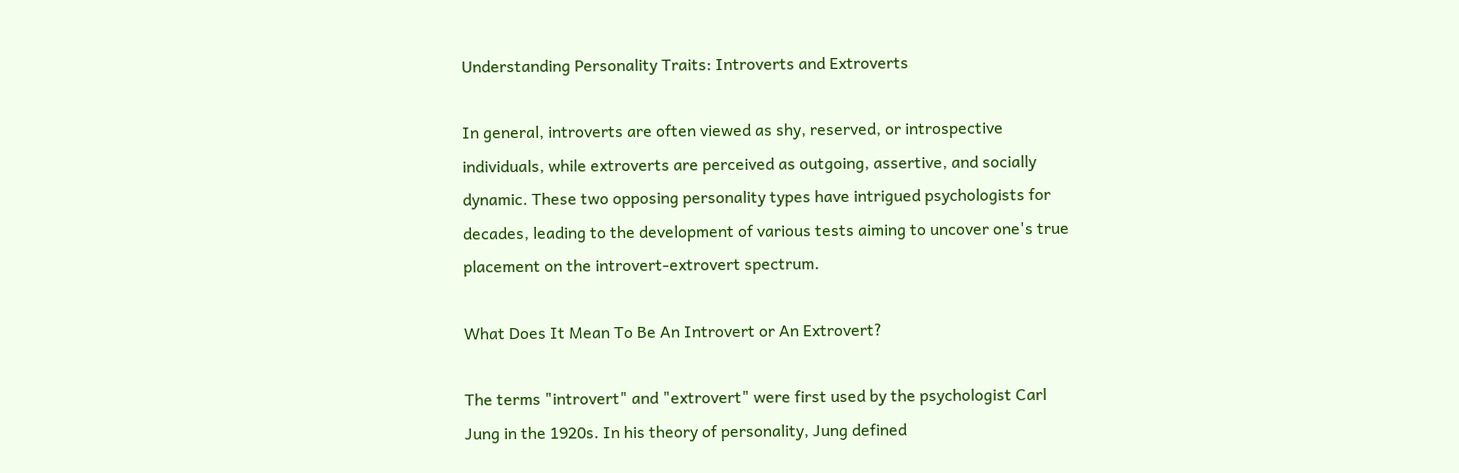Understanding Personality Traits: Introverts and Extroverts

In general, introverts are often viewed as shy, reserved, or introspective individuals, while extroverts are perceived as outgoing, assertive, and socially dynamic. These two opposing personality types have intrigued psychologists for decades, leading to the development of various tests aiming to uncover one's true placement on the introvert-extrovert spectrum.

What Does It Mean To Be An Introvert or An Extrovert?

The terms "introvert" and "extrovert" were first used by the psychologist Carl Jung in the 1920s. In his theory of personality, Jung defined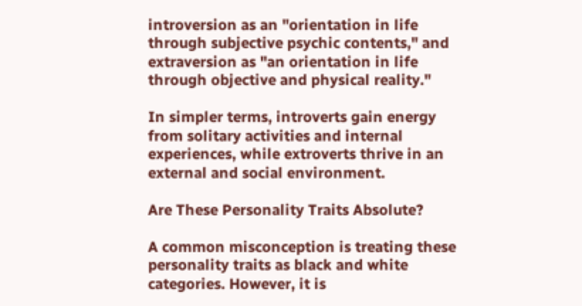introversion as an "orientation in life through subjective psychic contents," and extraversion as "an orientation in life through objective and physical reality."

In simpler terms, introverts gain energy from solitary activities and internal experiences, while extroverts thrive in an external and social environment.

Are These Personality Traits Absolute?

A common misconception is treating these personality traits as black and white categories. However, it is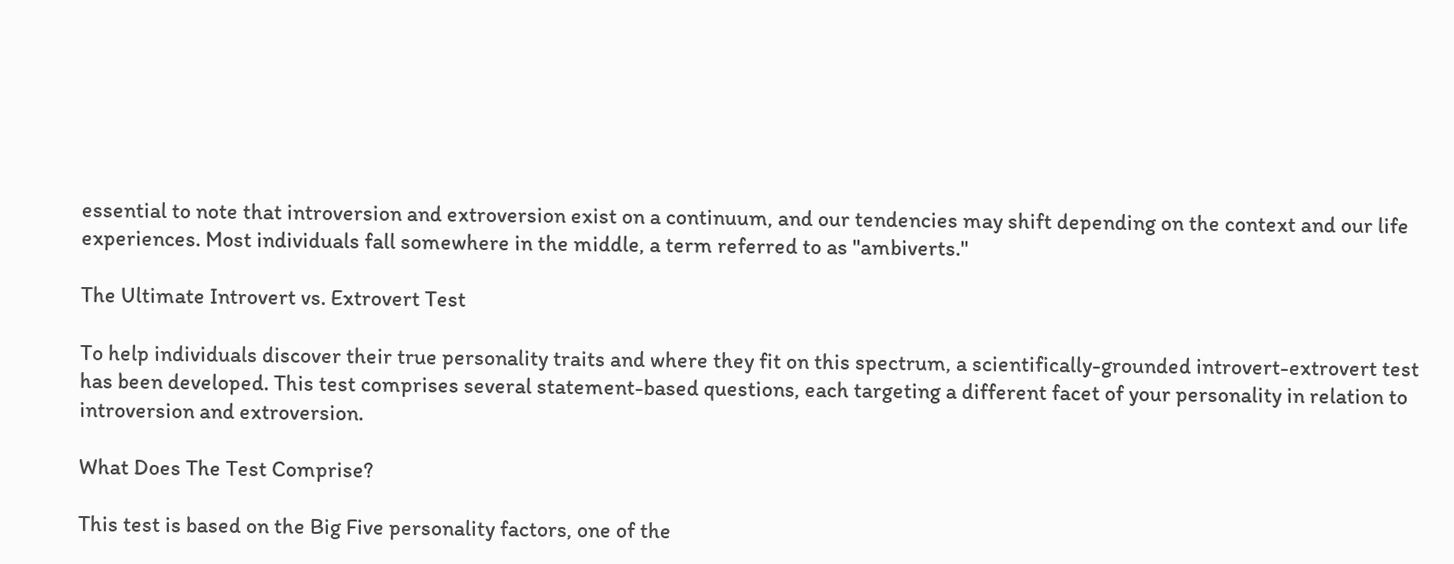essential to note that introversion and extroversion exist on a continuum, and our tendencies may shift depending on the context and our life experiences. Most individuals fall somewhere in the middle, a term referred to as "ambiverts."

The Ultimate Introvert vs. Extrovert Test

To help individuals discover their true personality traits and where they fit on this spectrum, a scientifically-grounded introvert-extrovert test has been developed. This test comprises several statement-based questions, each targeting a different facet of your personality in relation to introversion and extroversion.

What Does The Test Comprise?

This test is based on the Big Five personality factors, one of the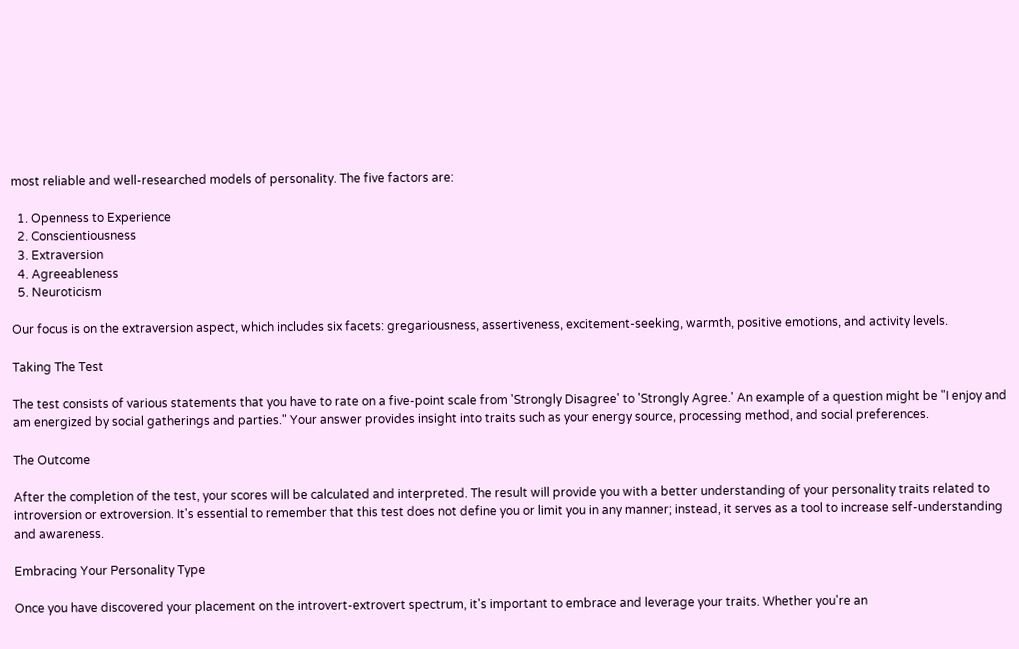most reliable and well-researched models of personality. The five factors are:

  1. Openness to Experience
  2. Conscientiousness
  3. Extraversion
  4. Agreeableness
  5. Neuroticism

Our focus is on the extraversion aspect, which includes six facets: gregariousness, assertiveness, excitement-seeking, warmth, positive emotions, and activity levels.

Taking The Test

The test consists of various statements that you have to rate on a five-point scale from 'Strongly Disagree' to 'Strongly Agree.' An example of a question might be "I enjoy and am energized by social gatherings and parties." Your answer provides insight into traits such as your energy source, processing method, and social preferences.

The Outcome

After the completion of the test, your scores will be calculated and interpreted. The result will provide you with a better understanding of your personality traits related to introversion or extroversion. It's essential to remember that this test does not define you or limit you in any manner; instead, it serves as a tool to increase self-understanding and awareness.

Embracing Your Personality Type

Once you have discovered your placement on the introvert-extrovert spectrum, it's important to embrace and leverage your traits. Whether you're an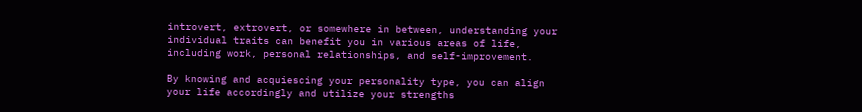introvert, extrovert, or somewhere in between, understanding your individual traits can benefit you in various areas of life, including work, personal relationships, and self-improvement.

By knowing and acquiescing your personality type, you can align your life accordingly and utilize your strengths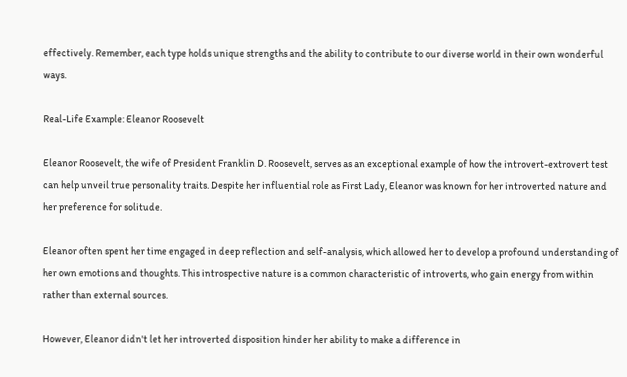effectively. Remember, each type holds unique strengths and the ability to contribute to our diverse world in their own wonderful ways.

Real-Life Example: Eleanor Roosevelt

Eleanor Roosevelt, the wife of President Franklin D. Roosevelt, serves as an exceptional example of how the introvert-extrovert test can help unveil true personality traits. Despite her influential role as First Lady, Eleanor was known for her introverted nature and her preference for solitude.

Eleanor often spent her time engaged in deep reflection and self-analysis, which allowed her to develop a profound understanding of her own emotions and thoughts. This introspective nature is a common characteristic of introverts, who gain energy from within rather than external sources.

However, Eleanor didn't let her introverted disposition hinder her ability to make a difference in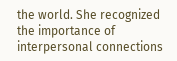the world. She recognized the importance of interpersonal connections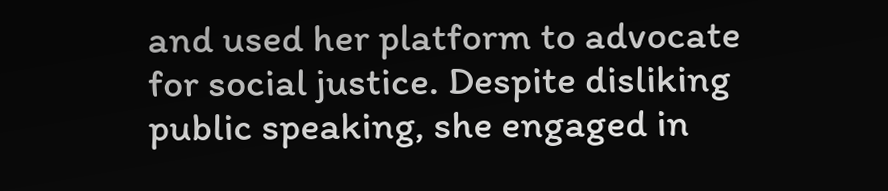and used her platform to advocate for social justice. Despite disliking public speaking, she engaged in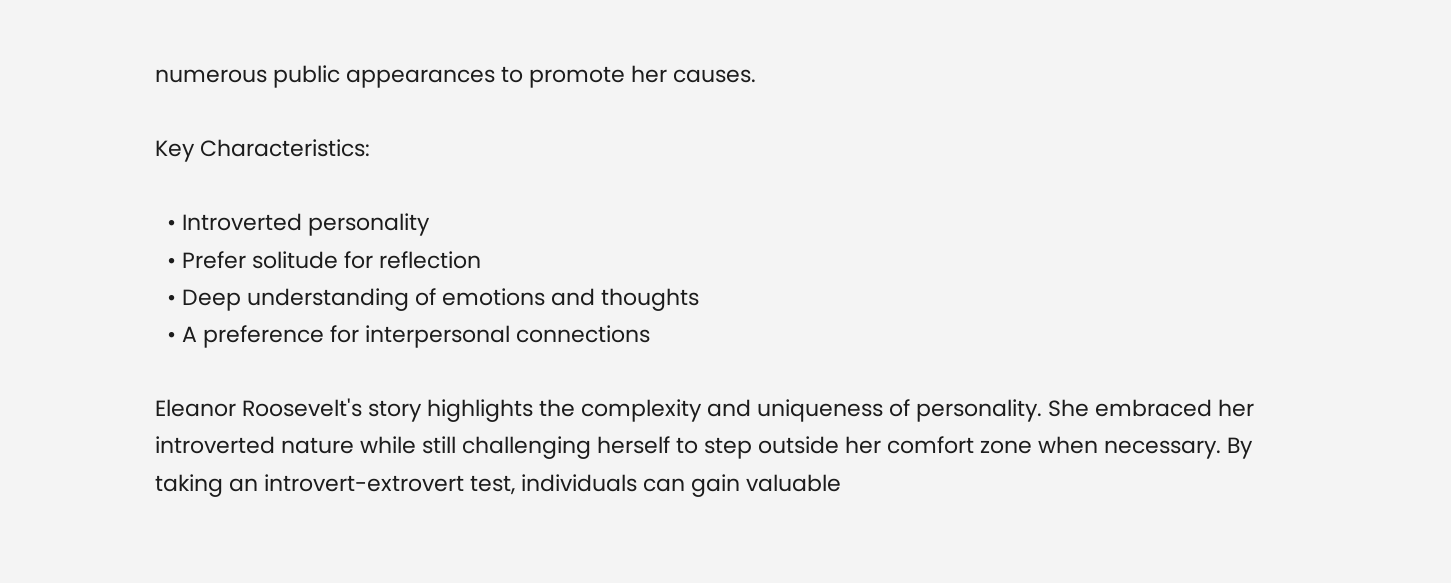numerous public appearances to promote her causes.

Key Characteristics:

  • Introverted personality
  • Prefer solitude for reflection
  • Deep understanding of emotions and thoughts
  • A preference for interpersonal connections

Eleanor Roosevelt's story highlights the complexity and uniqueness of personality. She embraced her introverted nature while still challenging herself to step outside her comfort zone when necessary. By taking an introvert-extrovert test, individuals can gain valuable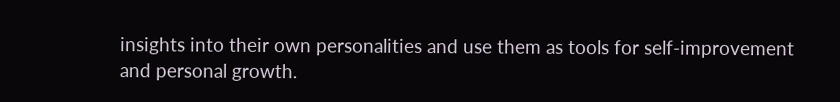insights into their own personalities and use them as tools for self-improvement and personal growth.